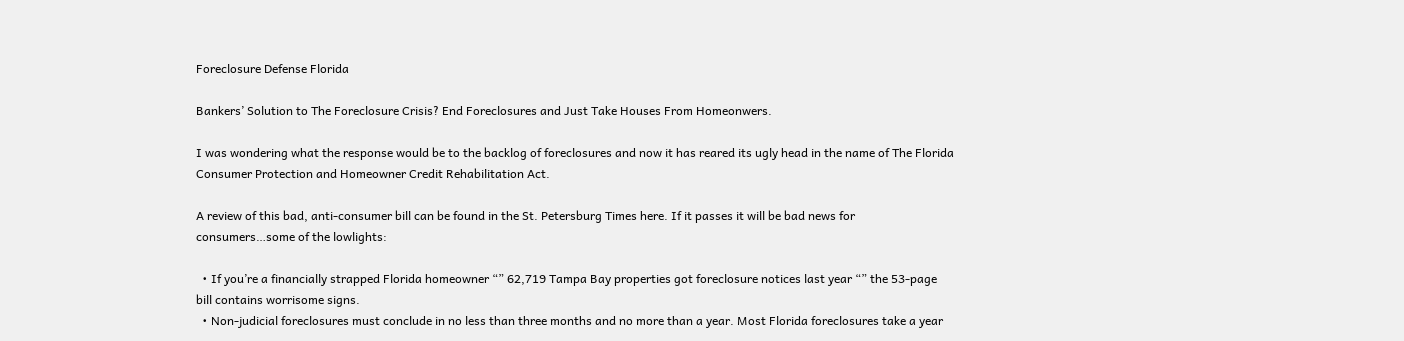Foreclosure Defense Florida

Bankers’ Solution to The Foreclosure Crisis? End Foreclosures and Just Take Houses From Homeonwers.

I was wondering what the response would be to the backlog of foreclosures and now it has reared its ugly head in the name of The Florida Consumer Protection and Homeowner Credit Rehabilitation Act.

A review of this bad, anti-consumer bill can be found in the St. Petersburg Times here. If it passes it will be bad news for consumers…some of the lowlights:

  • If you’re a financially strapped Florida homeowner “” 62,719 Tampa Bay properties got foreclosure notices last year “” the 53-page bill contains worrisome signs.
  • Non-judicial foreclosures must conclude in no less than three months and no more than a year. Most Florida foreclosures take a year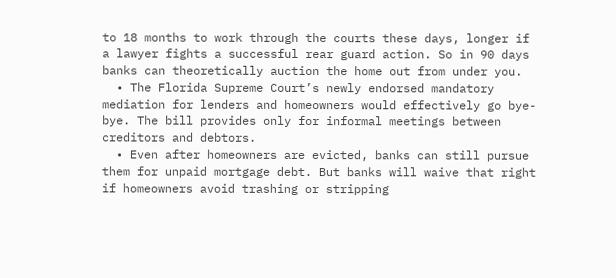to 18 months to work through the courts these days, longer if a lawyer fights a successful rear guard action. So in 90 days banks can theoretically auction the home out from under you.
  • The Florida Supreme Court’s newly endorsed mandatory mediation for lenders and homeowners would effectively go bye-bye. The bill provides only for informal meetings between creditors and debtors.
  • Even after homeowners are evicted, banks can still pursue them for unpaid mortgage debt. But banks will waive that right if homeowners avoid trashing or stripping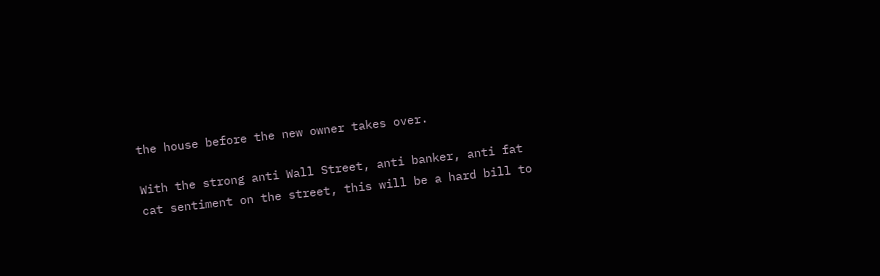the house before the new owner takes over.

With the strong anti Wall Street, anti banker, anti fat cat sentiment on the street, this will be a hard bill to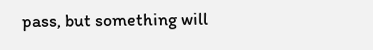pass, but something will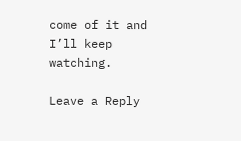come of it and I’ll keep watching.

Leave a Reply